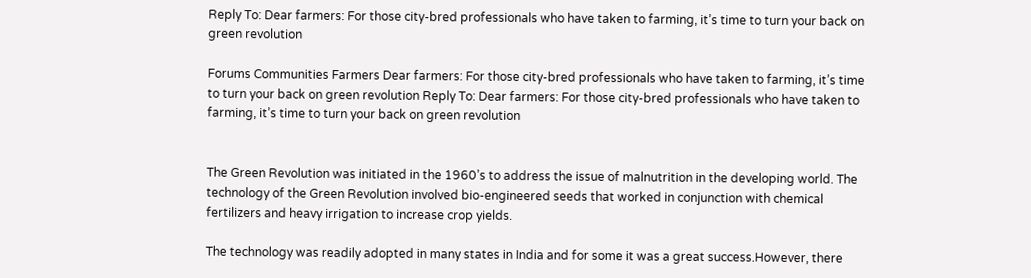Reply To: Dear farmers: For those city-bred professionals who have taken to farming, it’s time to turn your back on green revolution

Forums Communities Farmers Dear farmers: For those city-bred professionals who have taken to farming, it’s time to turn your back on green revolution Reply To: Dear farmers: For those city-bred professionals who have taken to farming, it’s time to turn your back on green revolution


The Green Revolution was initiated in the 1960’s to address the issue of malnutrition in the developing world. The technology of the Green Revolution involved bio-engineered seeds that worked in conjunction with chemical fertilizers and heavy irrigation to increase crop yields.

The technology was readily adopted in many states in India and for some it was a great success.However, there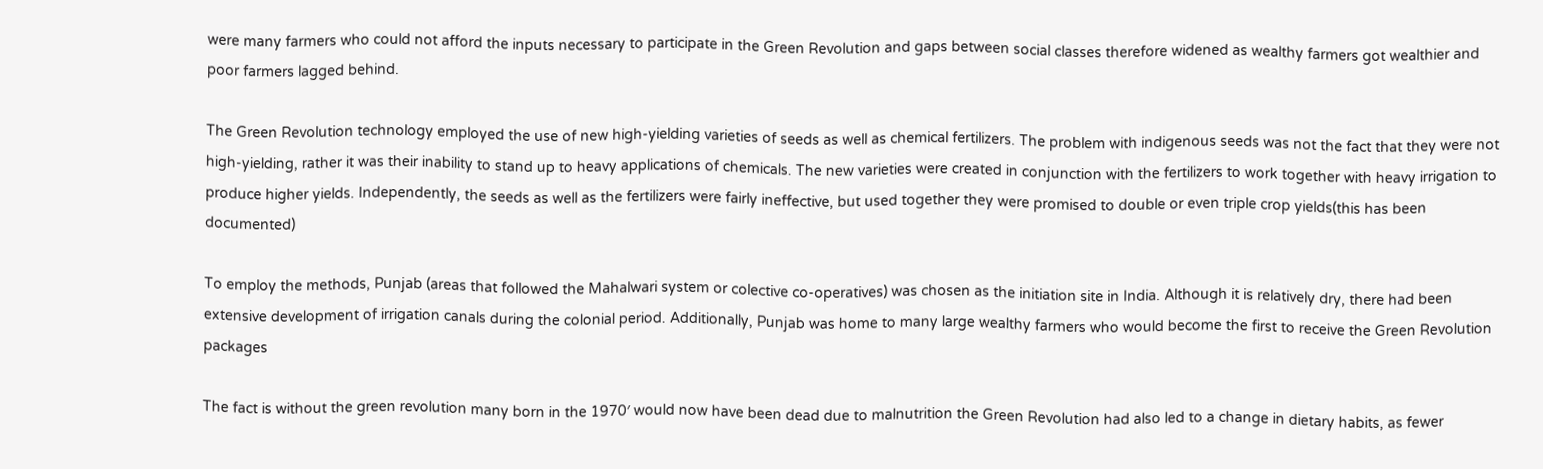were many farmers who could not afford the inputs necessary to participate in the Green Revolution and gaps between social classes therefore widened as wealthy farmers got wealthier and poor farmers lagged behind.

The Green Revolution technology employed the use of new high-yielding varieties of seeds as well as chemical fertilizers. The problem with indigenous seeds was not the fact that they were not high-yielding, rather it was their inability to stand up to heavy applications of chemicals. The new varieties were created in conjunction with the fertilizers to work together with heavy irrigation to produce higher yields. Independently, the seeds as well as the fertilizers were fairly ineffective, but used together they were promised to double or even triple crop yields(this has been documented)

To employ the methods, Punjab (areas that followed the Mahalwari system or colective co-operatives) was chosen as the initiation site in India. Although it is relatively dry, there had been extensive development of irrigation canals during the colonial period. Additionally, Punjab was home to many large wealthy farmers who would become the first to receive the Green Revolution packages

The fact is without the green revolution many born in the 1970′ would now have been dead due to malnutrition the Green Revolution had also led to a change in dietary habits, as fewer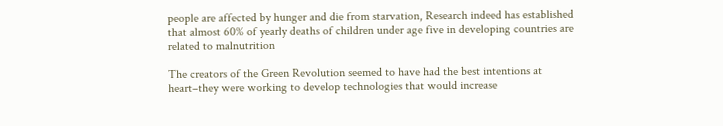people are affected by hunger and die from starvation, Research indeed has established that almost 60% of yearly deaths of children under age five in developing countries are related to malnutrition

The creators of the Green Revolution seemed to have had the best intentions at heart–they were working to develop technologies that would increase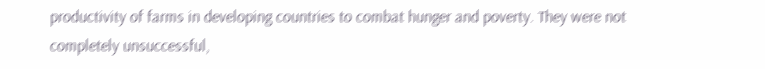productivity of farms in developing countries to combat hunger and poverty. They were not completely unsuccessful,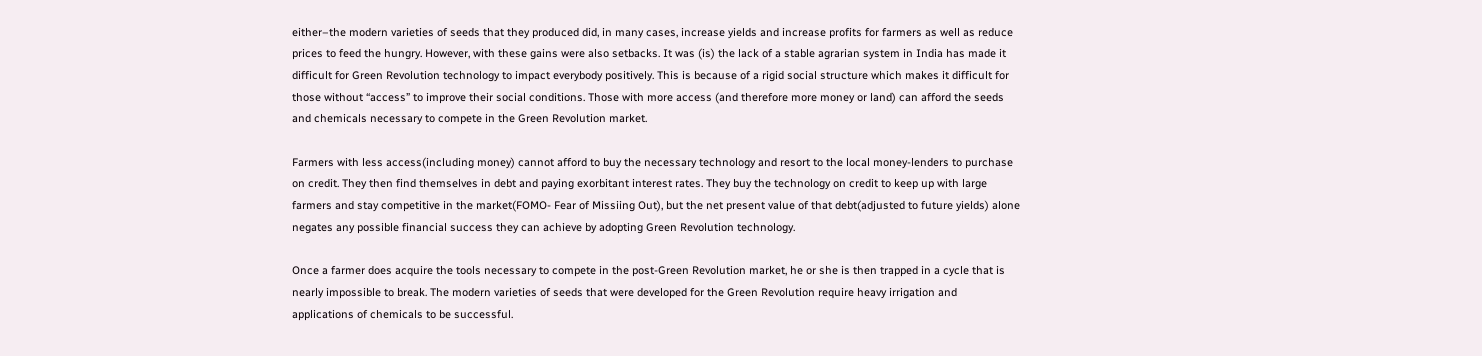either–the modern varieties of seeds that they produced did, in many cases, increase yields and increase profits for farmers as well as reduce prices to feed the hungry. However, with these gains were also setbacks. It was (is) the lack of a stable agrarian system in India has made it difficult for Green Revolution technology to impact everybody positively. This is because of a rigid social structure which makes it difficult for those without “access” to improve their social conditions. Those with more access (and therefore more money or land) can afford the seeds and chemicals necessary to compete in the Green Revolution market.

Farmers with less access(including money) cannot afford to buy the necessary technology and resort to the local money-lenders to purchase on credit. They then find themselves in debt and paying exorbitant interest rates. They buy the technology on credit to keep up with large farmers and stay competitive in the market(FOMO- Fear of Missiing Out), but the net present value of that debt(adjusted to future yields) alone negates any possible financial success they can achieve by adopting Green Revolution technology.

Once a farmer does acquire the tools necessary to compete in the post-Green Revolution market, he or she is then trapped in a cycle that is nearly impossible to break. The modern varieties of seeds that were developed for the Green Revolution require heavy irrigation and applications of chemicals to be successful.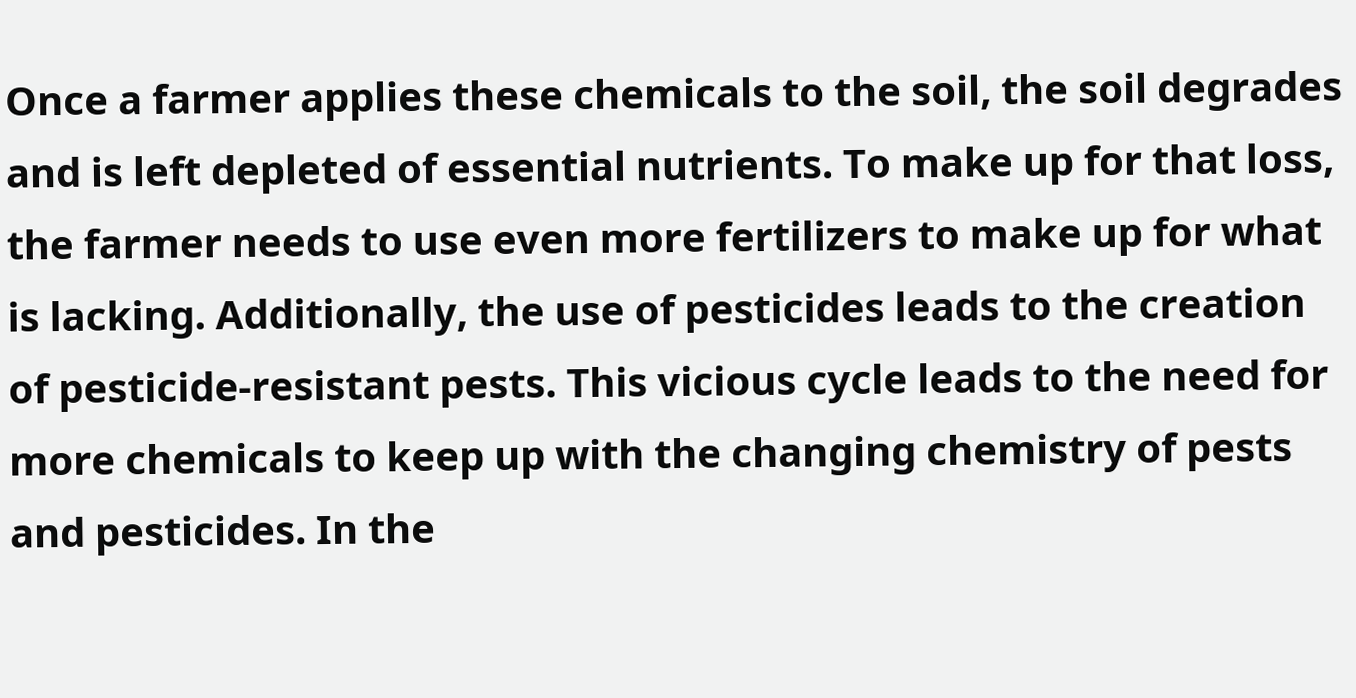Once a farmer applies these chemicals to the soil, the soil degrades and is left depleted of essential nutrients. To make up for that loss, the farmer needs to use even more fertilizers to make up for what is lacking. Additionally, the use of pesticides leads to the creation of pesticide-resistant pests. This vicious cycle leads to the need for more chemicals to keep up with the changing chemistry of pests and pesticides. In the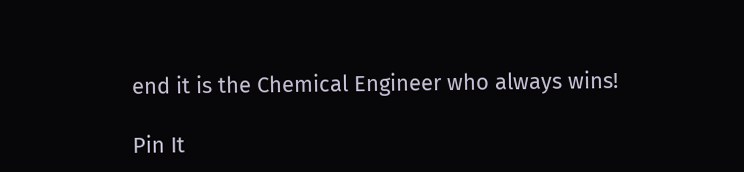end it is the Chemical Engineer who always wins!

Pin It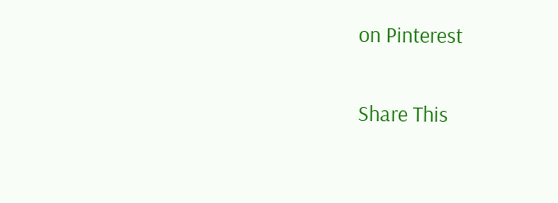on Pinterest

Share This